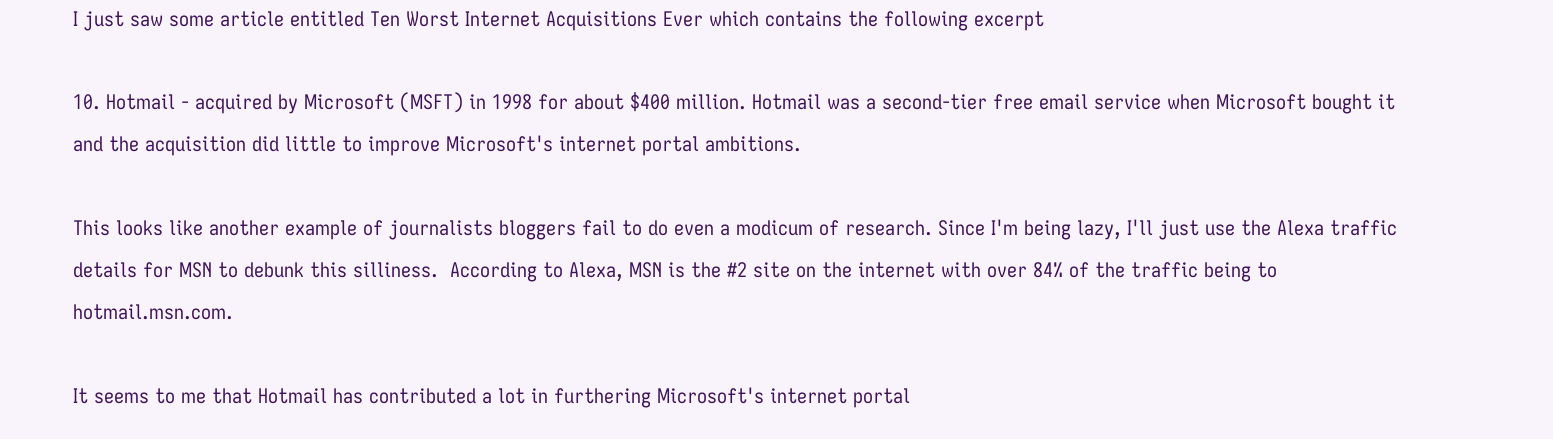I just saw some article entitled Ten Worst Internet Acquisitions Ever which contains the following excerpt

10. Hotmail - acquired by Microsoft (MSFT) in 1998 for about $400 million. Hotmail was a second-tier free email service when Microsoft bought it and the acquisition did little to improve Microsoft's internet portal ambitions.

This looks like another example of journalists bloggers fail to do even a modicum of research. Since I'm being lazy, I'll just use the Alexa traffic details for MSN to debunk this silliness.  According to Alexa, MSN is the #2 site on the internet with over 84% of the traffic being to hotmail.msn.com.

It seems to me that Hotmail has contributed a lot in furthering Microsoft's internet portal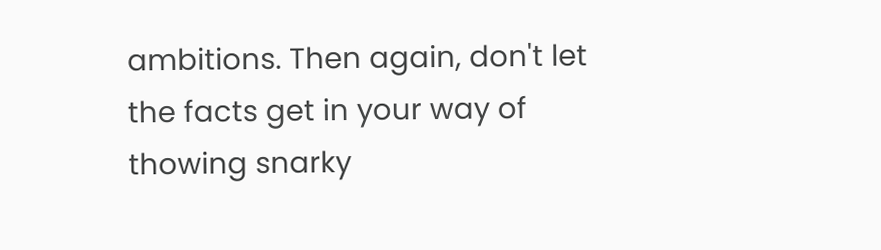ambitions. Then again, don't let the facts get in your way of thowing snarky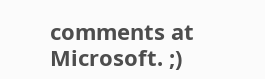comments at Microsoft. ;)